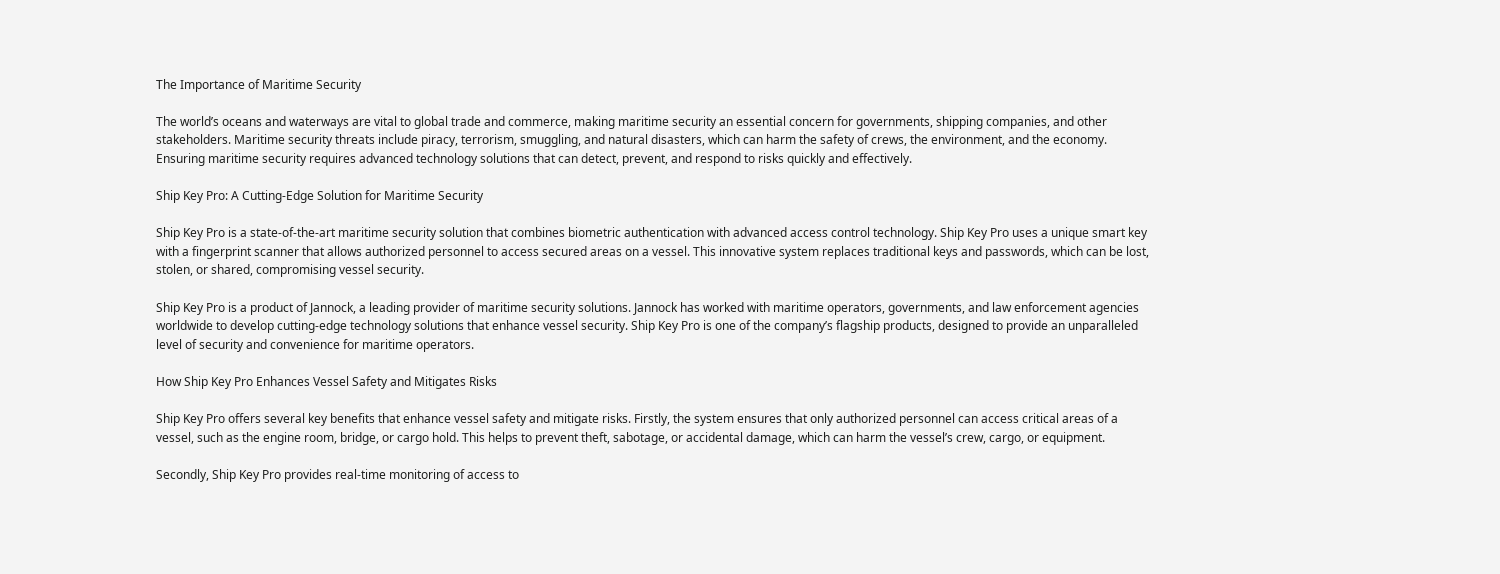The Importance of Maritime Security

The world’s oceans and waterways are vital to global trade and commerce, making maritime security an essential concern for governments, shipping companies, and other stakeholders. Maritime security threats include piracy, terrorism, smuggling, and natural disasters, which can harm the safety of crews, the environment, and the economy. Ensuring maritime security requires advanced technology solutions that can detect, prevent, and respond to risks quickly and effectively.

Ship Key Pro: A Cutting-Edge Solution for Maritime Security

Ship Key Pro is a state-of-the-art maritime security solution that combines biometric authentication with advanced access control technology. Ship Key Pro uses a unique smart key with a fingerprint scanner that allows authorized personnel to access secured areas on a vessel. This innovative system replaces traditional keys and passwords, which can be lost, stolen, or shared, compromising vessel security.

Ship Key Pro is a product of Jannock, a leading provider of maritime security solutions. Jannock has worked with maritime operators, governments, and law enforcement agencies worldwide to develop cutting-edge technology solutions that enhance vessel security. Ship Key Pro is one of the company’s flagship products, designed to provide an unparalleled level of security and convenience for maritime operators.

How Ship Key Pro Enhances Vessel Safety and Mitigates Risks

Ship Key Pro offers several key benefits that enhance vessel safety and mitigate risks. Firstly, the system ensures that only authorized personnel can access critical areas of a vessel, such as the engine room, bridge, or cargo hold. This helps to prevent theft, sabotage, or accidental damage, which can harm the vessel’s crew, cargo, or equipment.

Secondly, Ship Key Pro provides real-time monitoring of access to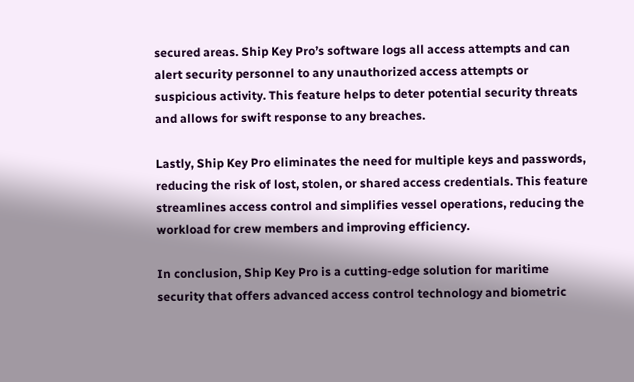secured areas. Ship Key Pro’s software logs all access attempts and can alert security personnel to any unauthorized access attempts or suspicious activity. This feature helps to deter potential security threats and allows for swift response to any breaches.

Lastly, Ship Key Pro eliminates the need for multiple keys and passwords, reducing the risk of lost, stolen, or shared access credentials. This feature streamlines access control and simplifies vessel operations, reducing the workload for crew members and improving efficiency.

In conclusion, Ship Key Pro is a cutting-edge solution for maritime security that offers advanced access control technology and biometric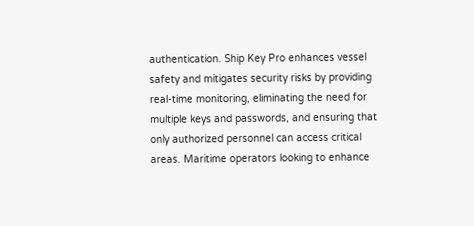authentication. Ship Key Pro enhances vessel safety and mitigates security risks by providing real-time monitoring, eliminating the need for multiple keys and passwords, and ensuring that only authorized personnel can access critical areas. Maritime operators looking to enhance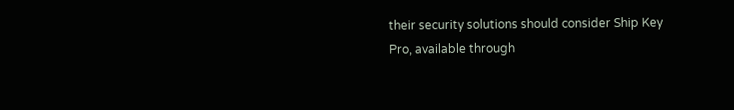their security solutions should consider Ship Key Pro, available through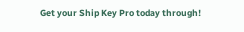Get your Ship Key Pro today through!